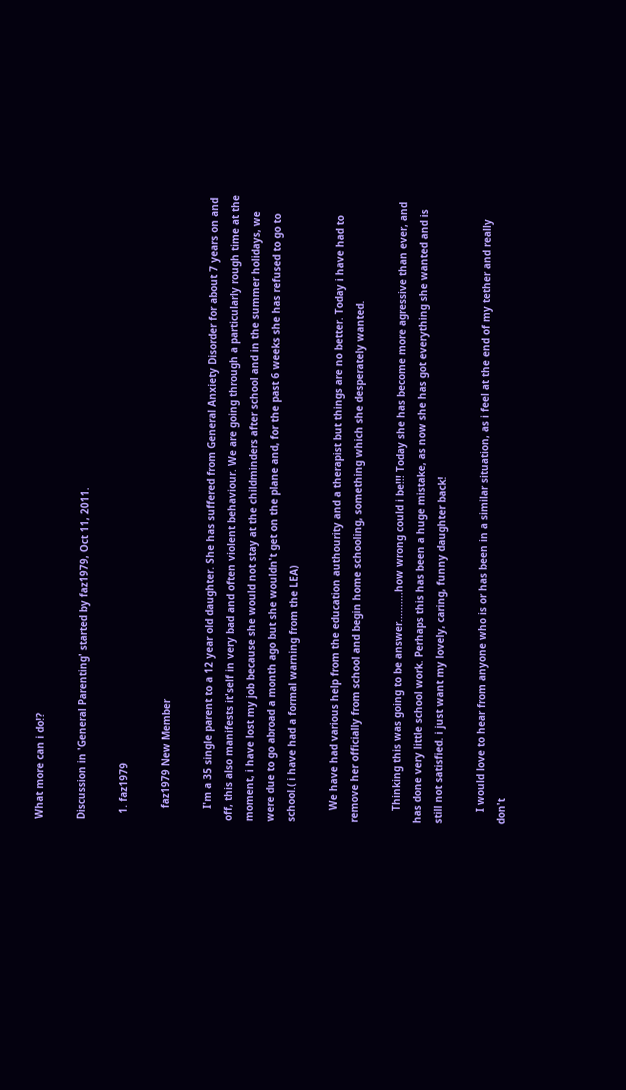What more can i do!?

Discussion in 'General Parenting' started by faz1979, Oct 11, 2011.

  1. faz1979

    faz1979 New Member

    I'm a 35 single parent to a 12 year old daughter. She has suffered from General Anxiety Disorder for about 7 years on and off, this also manifests it'self in very bad and often violent behaviour. We are going through a particularly rough time at the moment, i have lost my job because she would not stay at the childminders after school and in the summer holidays, we were due to go abroad a month ago but she wouldn't get on the plane and, for the past 6 weeks she has refused to go to school.( i have had a formal warning from the LEA)

    We have had various help from the education authourity and a therapist but things are no better. Today i have had to remove her officially from school and begin home schooling, something which she desperately wanted.

    Thinking this was going to be answer..........how wrong could i be!!! Today she has become more agressive than ever, and has done very little school work. Perhaps this has been a huge mistake, as now she has got everything she wanted and is still not satisfied. i just want my lovely, caring, funny daughter back!

    I would love to hear from anyone who is or has been in a similar situation, as i feel at the end of my tether and really don't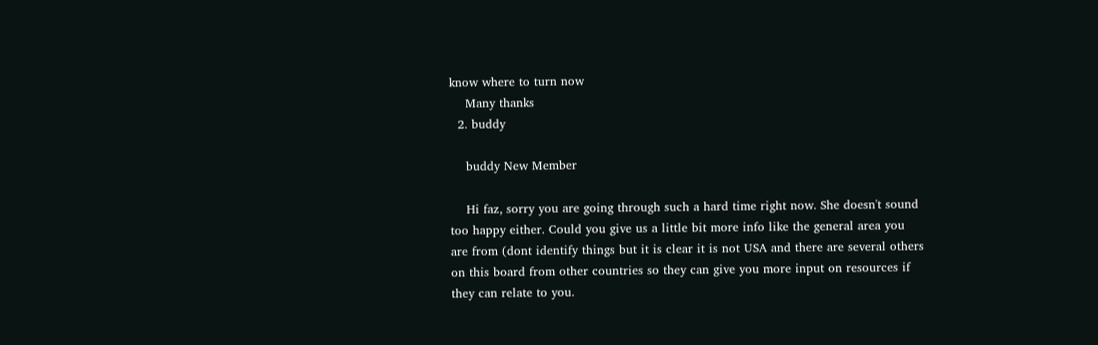know where to turn now
    Many thanks
  2. buddy

    buddy New Member

    Hi faz, sorry you are going through such a hard time right now. She doesn't sound too happy either. Could you give us a little bit more info like the general area you are from (dont identify things but it is clear it is not USA and there are several others on this board from other countries so they can give you more input on resources if they can relate to you.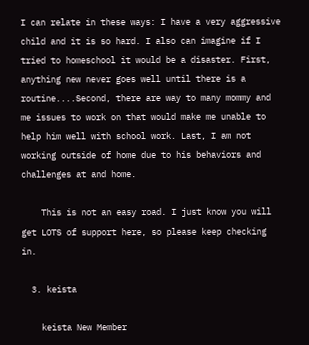I can relate in these ways: I have a very aggressive child and it is so hard. I also can imagine if I tried to homeschool it would be a disaster. First, anything new never goes well until there is a routine....Second, there are way to many mommy and me issues to work on that would make me unable to help him well with school work. Last, I am not working outside of home due to his behaviors and challenges at and home.

    This is not an easy road. I just know you will get LOTS of support here, so please keep checking in.

  3. keista

    keista New Member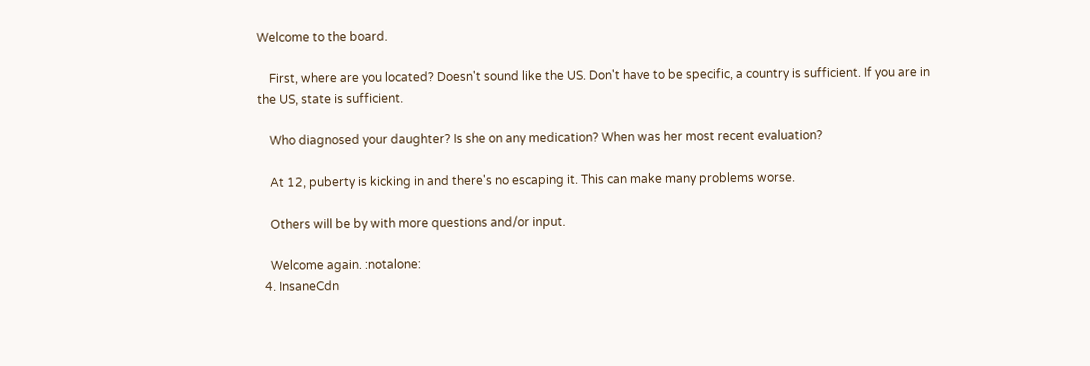Welcome to the board.

    First, where are you located? Doesn't sound like the US. Don't have to be specific, a country is sufficient. If you are in the US, state is sufficient.

    Who diagnosed your daughter? Is she on any medication? When was her most recent evaluation?

    At 12, puberty is kicking in and there's no escaping it. This can make many problems worse.

    Others will be by with more questions and/or input.

    Welcome again. :notalone:
  4. InsaneCdn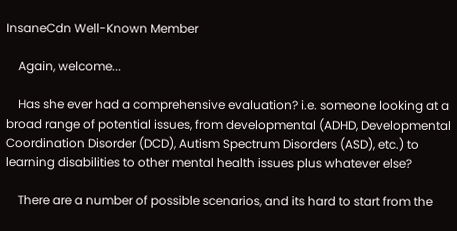InsaneCdn Well-Known Member

    Again, welcome...

    Has she ever had a comprehensive evaluation? i.e. someone looking at a broad range of potential issues, from developmental (ADHD, Developmental Coordination Disorder (DCD), Autism Spectrum Disorders (ASD), etc.) to learning disabilities to other mental health issues plus whatever else?

    There are a number of possible scenarios, and its hard to start from the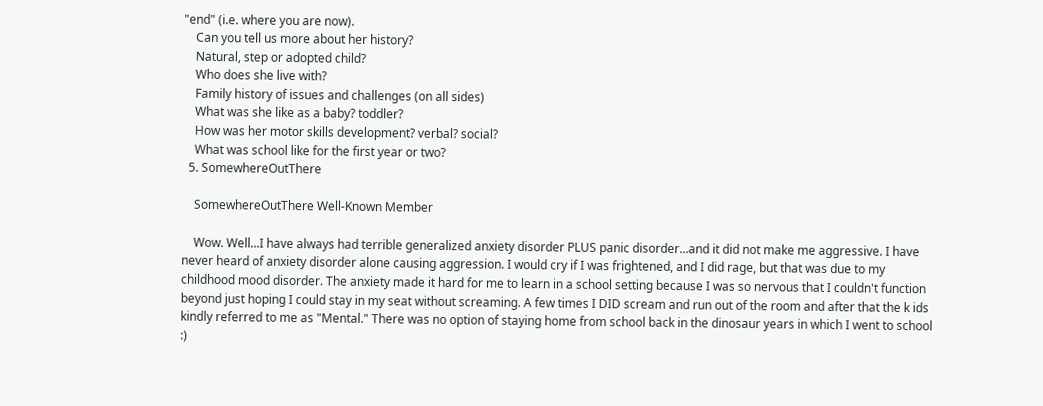"end" (i.e. where you are now).
    Can you tell us more about her history?
    Natural, step or adopted child?
    Who does she live with?
    Family history of issues and challenges (on all sides)
    What was she like as a baby? toddler?
    How was her motor skills development? verbal? social?
    What was school like for the first year or two?
  5. SomewhereOutThere

    SomewhereOutThere Well-Known Member

    Wow. Well...I have always had terrible generalized anxiety disorder PLUS panic disorder...and it did not make me aggressive. I have never heard of anxiety disorder alone causing aggression. I would cry if I was frightened, and I did rage, but that was due to my childhood mood disorder. The anxiety made it hard for me to learn in a school setting because I was so nervous that I couldn't function beyond just hoping I could stay in my seat without screaming. A few times I DID scream and run out of the room and after that the k ids kindly referred to me as "Mental." There was no option of staying home from school back in the dinosaur years in which I went to school :)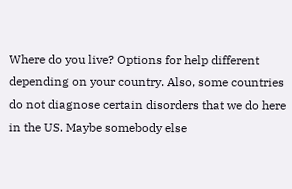Where do you live? Options for help different depending on your country. Also, some countries do not diagnose certain disorders that we do here in the US. Maybe somebody else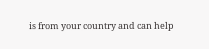is from your country and can help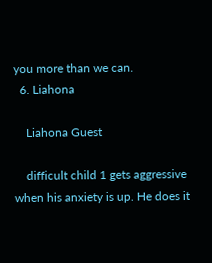you more than we can.
  6. Liahona

    Liahona Guest

    difficult child 1 gets aggressive when his anxiety is up. He does it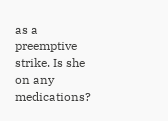as a preemptive strike. Is she on any medications?